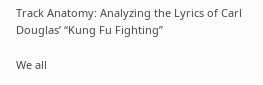Track Anatomy: Analyzing the Lyrics of Carl Douglas’ “Kung Fu Fighting”

We all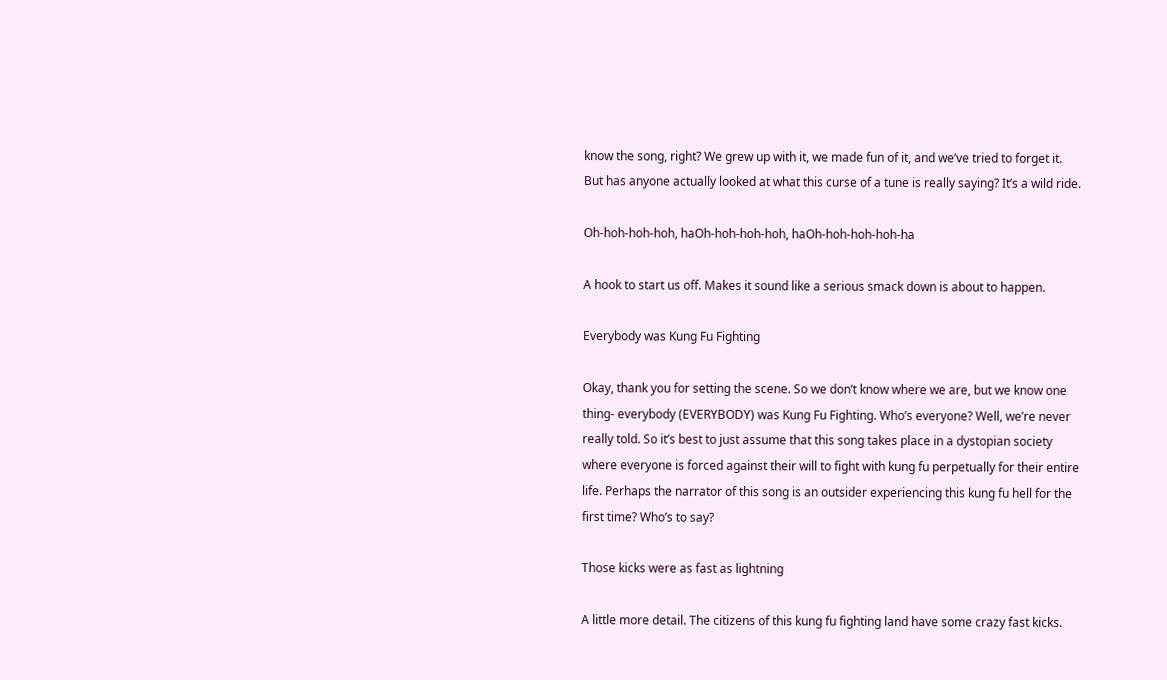know the song, right? We grew up with it, we made fun of it, and we’ve tried to forget it. But has anyone actually looked at what this curse of a tune is really saying? It’s a wild ride.

Oh-hoh-hoh-hoh, haOh-hoh-hoh-hoh, haOh-hoh-hoh-hoh-ha

A hook to start us off. Makes it sound like a serious smack down is about to happen.

Everybody was Kung Fu Fighting

Okay, thank you for setting the scene. So we don’t know where we are, but we know one thing- everybody (EVERYBODY) was Kung Fu Fighting. Who’s everyone? Well, we’re never really told. So it’s best to just assume that this song takes place in a dystopian society where everyone is forced against their will to fight with kung fu perpetually for their entire life. Perhaps the narrator of this song is an outsider experiencing this kung fu hell for the first time? Who’s to say?

Those kicks were as fast as lightning

A little more detail. The citizens of this kung fu fighting land have some crazy fast kicks.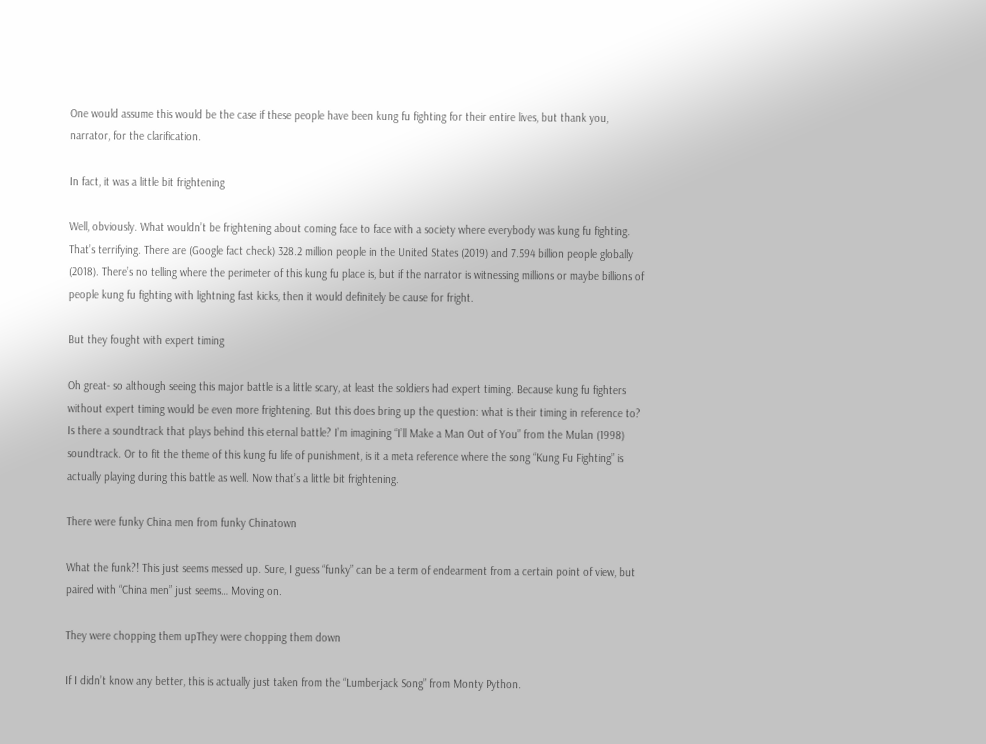One would assume this would be the case if these people have been kung fu fighting for their entire lives, but thank you, narrator, for the clarification.

In fact, it was a little bit frightening

Well, obviously. What wouldn’t be frightening about coming face to face with a society where everybody was kung fu fighting. That’s terrifying. There are (Google fact check) 328.2 million people in the United States (2019) and 7.594 billion people globally (2018). There’s no telling where the perimeter of this kung fu place is, but if the narrator is witnessing millions or maybe billions of people kung fu fighting with lightning fast kicks, then it would definitely be cause for fright.

But they fought with expert timing

Oh great- so although seeing this major battle is a little scary, at least the soldiers had expert timing. Because kung fu fighters without expert timing would be even more frightening. But this does bring up the question: what is their timing in reference to? Is there a soundtrack that plays behind this eternal battle? I’m imagining “I’ll Make a Man Out of You” from the Mulan (1998) soundtrack. Or to fit the theme of this kung fu life of punishment, is it a meta reference where the song “Kung Fu Fighting” is actually playing during this battle as well. Now that’s a little bit frightening.

There were funky China men from funky Chinatown

What the funk?! This just seems messed up. Sure, I guess “funky” can be a term of endearment from a certain point of view, but paired with “China men” just seems… Moving on.

They were chopping them upThey were chopping them down

If I didn’t know any better, this is actually just taken from the “Lumberjack Song” from Monty Python.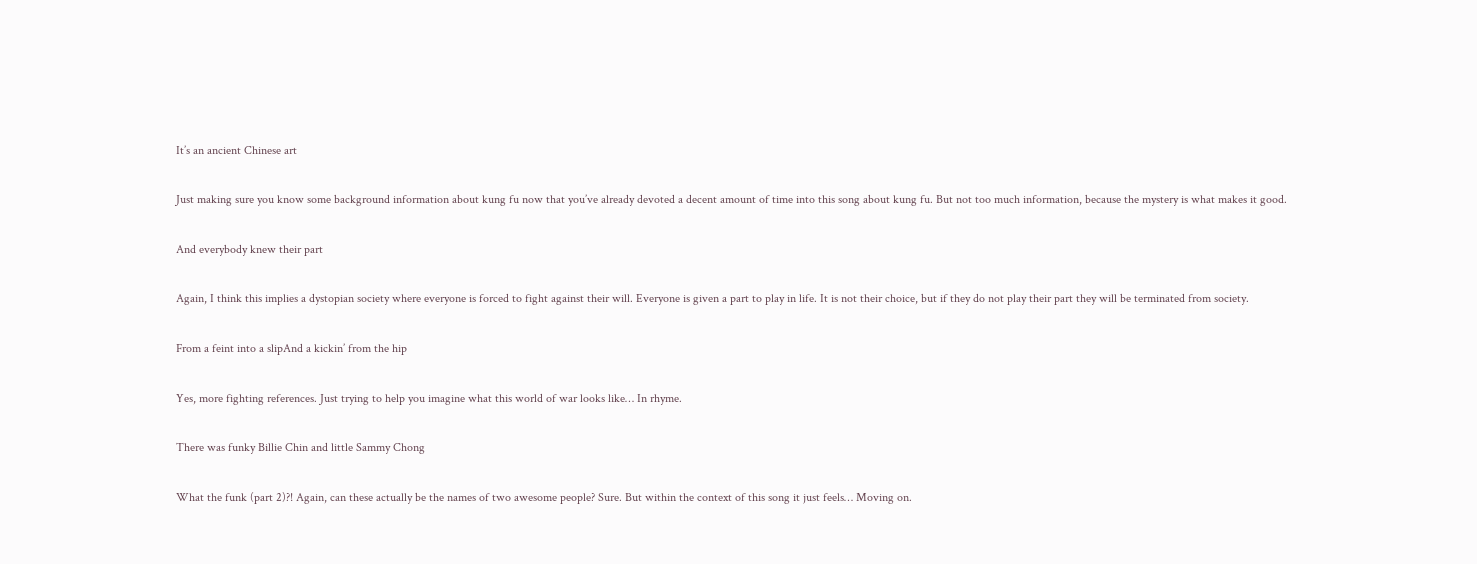It’s an ancient Chinese art

Just making sure you know some background information about kung fu now that you’ve already devoted a decent amount of time into this song about kung fu. But not too much information, because the mystery is what makes it good.

And everybody knew their part

Again, I think this implies a dystopian society where everyone is forced to fight against their will. Everyone is given a part to play in life. It is not their choice, but if they do not play their part they will be terminated from society.

From a feint into a slipAnd a kickin’ from the hip

Yes, more fighting references. Just trying to help you imagine what this world of war looks like… In rhyme.

There was funky Billie Chin and little Sammy Chong

What the funk (part 2)?! Again, can these actually be the names of two awesome people? Sure. But within the context of this song it just feels… Moving on.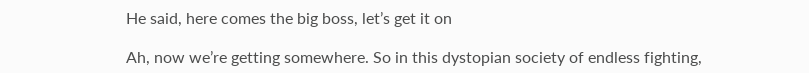He said, here comes the big boss, let’s get it on

Ah, now we’re getting somewhere. So in this dystopian society of endless fighting,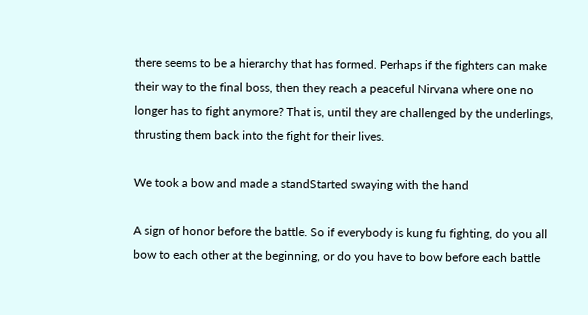there seems to be a hierarchy that has formed. Perhaps if the fighters can make their way to the final boss, then they reach a peaceful Nirvana where one no longer has to fight anymore? That is, until they are challenged by the underlings, thrusting them back into the fight for their lives.

We took a bow and made a standStarted swaying with the hand

A sign of honor before the battle. So if everybody is kung fu fighting, do you all bow to each other at the beginning, or do you have to bow before each battle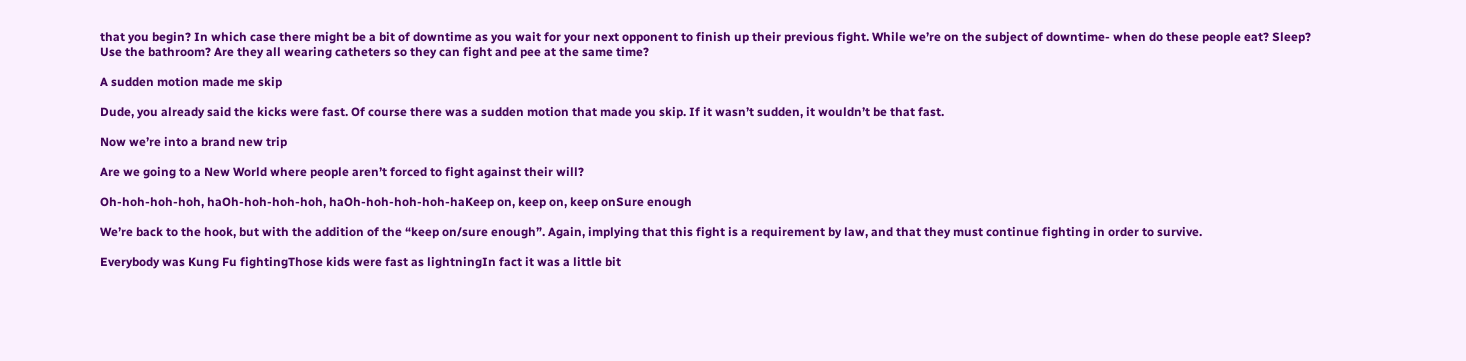that you begin? In which case there might be a bit of downtime as you wait for your next opponent to finish up their previous fight. While we’re on the subject of downtime- when do these people eat? Sleep? Use the bathroom? Are they all wearing catheters so they can fight and pee at the same time?

A sudden motion made me skip

Dude, you already said the kicks were fast. Of course there was a sudden motion that made you skip. If it wasn’t sudden, it wouldn’t be that fast.

Now we’re into a brand new trip

Are we going to a New World where people aren’t forced to fight against their will?

Oh-hoh-hoh-hoh, haOh-hoh-hoh-hoh, haOh-hoh-hoh-hoh-haKeep on, keep on, keep onSure enough

We’re back to the hook, but with the addition of the “keep on/sure enough”. Again, implying that this fight is a requirement by law, and that they must continue fighting in order to survive.

Everybody was Kung Fu fightingThose kids were fast as lightningIn fact it was a little bit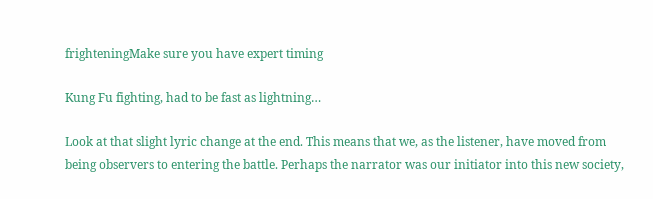frighteningMake sure you have expert timing

Kung Fu fighting, had to be fast as lightning…

Look at that slight lyric change at the end. This means that we, as the listener, have moved from being observers to entering the battle. Perhaps the narrator was our initiator into this new society,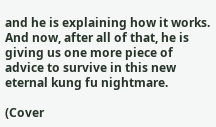and he is explaining how it works. And now, after all of that, he is giving us one more piece of advice to survive in this new eternal kung fu nightmare.

(Cover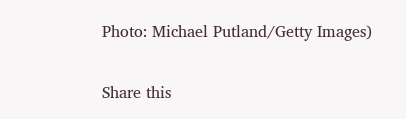Photo: Michael Putland/Getty Images)

Share this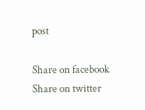post

Share on facebook
Share on twitter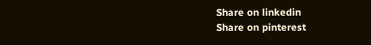Share on linkedin
Share on pinterest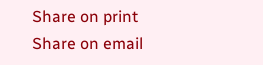Share on print
Share on email